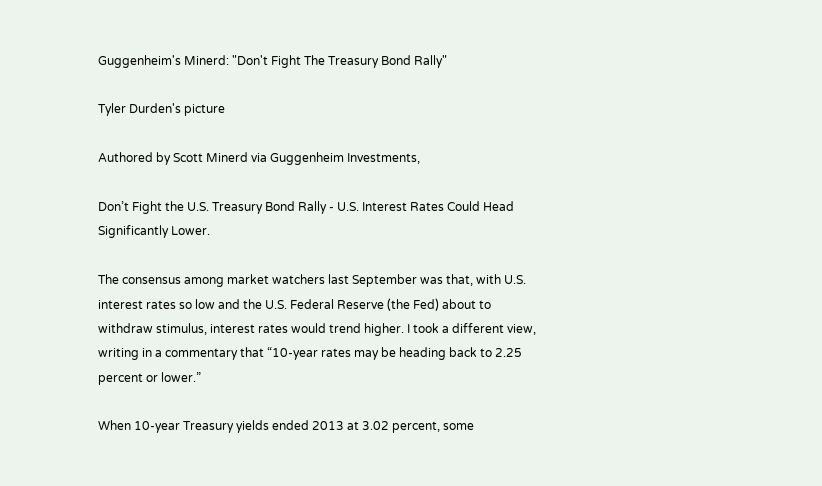Guggenheim's Minerd: "Don't Fight The Treasury Bond Rally"

Tyler Durden's picture

Authored by Scott Minerd via Guggenheim Investments,

Don’t Fight the U.S. Treasury Bond Rally - U.S. Interest Rates Could Head Significantly Lower.

The consensus among market watchers last September was that, with U.S. interest rates so low and the U.S. Federal Reserve (the Fed) about to withdraw stimulus, interest rates would trend higher. I took a different view, writing in a commentary that “10-year rates may be heading back to 2.25 percent or lower.”

When 10-year Treasury yields ended 2013 at 3.02 percent, some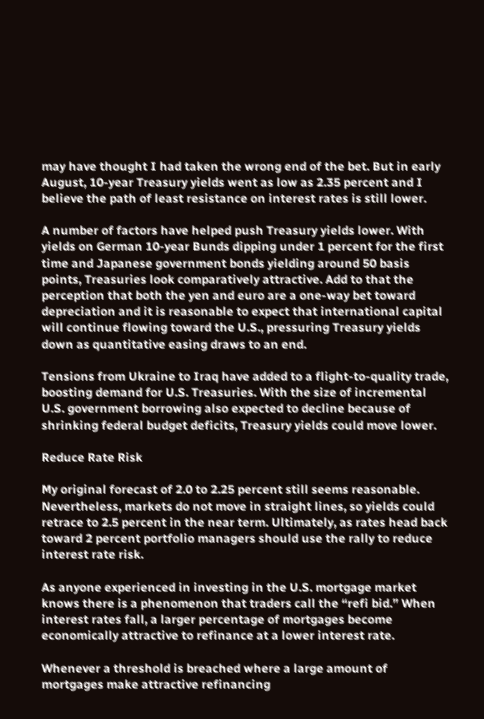may have thought I had taken the wrong end of the bet. But in early August, 10-year Treasury yields went as low as 2.35 percent and I believe the path of least resistance on interest rates is still lower.

A number of factors have helped push Treasury yields lower. With yields on German 10-year Bunds dipping under 1 percent for the first time and Japanese government bonds yielding around 50 basis points, Treasuries look comparatively attractive. Add to that the perception that both the yen and euro are a one-way bet toward depreciation and it is reasonable to expect that international capital will continue flowing toward the U.S., pressuring Treasury yields down as quantitative easing draws to an end.

Tensions from Ukraine to Iraq have added to a flight-to-quality trade, boosting demand for U.S. Treasuries. With the size of incremental U.S. government borrowing also expected to decline because of shrinking federal budget deficits, Treasury yields could move lower.

Reduce Rate Risk

My original forecast of 2.0 to 2.25 percent still seems reasonable. Nevertheless, markets do not move in straight lines, so yields could retrace to 2.5 percent in the near term. Ultimately, as rates head back toward 2 percent portfolio managers should use the rally to reduce interest rate risk.

As anyone experienced in investing in the U.S. mortgage market knows there is a phenomenon that traders call the “refi bid.” When interest rates fall, a larger percentage of mortgages become economically attractive to refinance at a lower interest rate.

Whenever a threshold is breached where a large amount of mortgages make attractive refinancing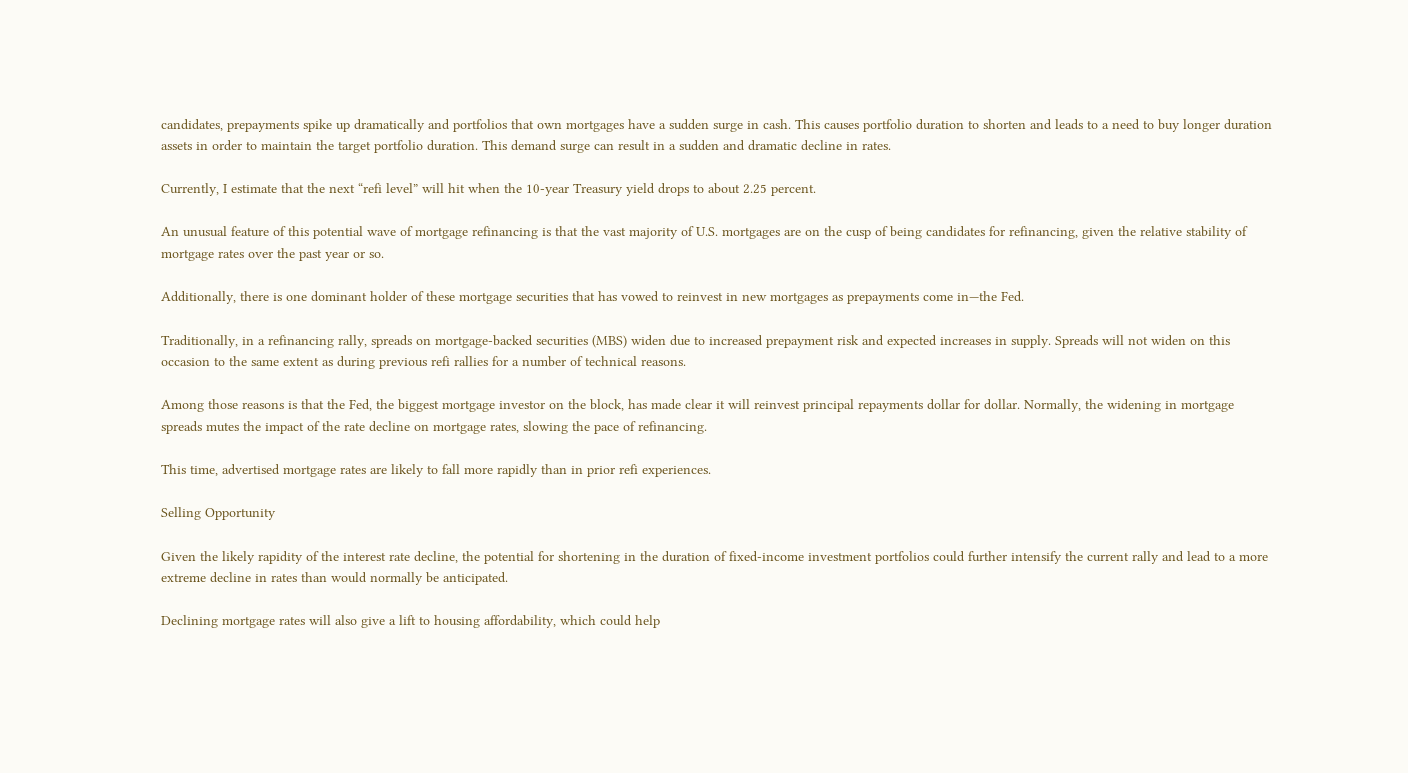candidates, prepayments spike up dramatically and portfolios that own mortgages have a sudden surge in cash. This causes portfolio duration to shorten and leads to a need to buy longer duration assets in order to maintain the target portfolio duration. This demand surge can result in a sudden and dramatic decline in rates.

Currently, I estimate that the next “refi level” will hit when the 10-year Treasury yield drops to about 2.25 percent.

An unusual feature of this potential wave of mortgage refinancing is that the vast majority of U.S. mortgages are on the cusp of being candidates for refinancing, given the relative stability of mortgage rates over the past year or so.

Additionally, there is one dominant holder of these mortgage securities that has vowed to reinvest in new mortgages as prepayments come in—the Fed.

Traditionally, in a refinancing rally, spreads on mortgage-backed securities (MBS) widen due to increased prepayment risk and expected increases in supply. Spreads will not widen on this occasion to the same extent as during previous refi rallies for a number of technical reasons.

Among those reasons is that the Fed, the biggest mortgage investor on the block, has made clear it will reinvest principal repayments dollar for dollar. Normally, the widening in mortgage spreads mutes the impact of the rate decline on mortgage rates, slowing the pace of refinancing.

This time, advertised mortgage rates are likely to fall more rapidly than in prior refi experiences.

Selling Opportunity

Given the likely rapidity of the interest rate decline, the potential for shortening in the duration of fixed-income investment portfolios could further intensify the current rally and lead to a more extreme decline in rates than would normally be anticipated.

Declining mortgage rates will also give a lift to housing affordability, which could help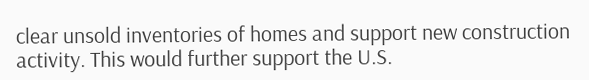clear unsold inventories of homes and support new construction activity. This would further support the U.S.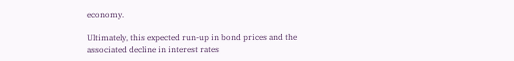economy.

Ultimately, this expected run-up in bond prices and the associated decline in interest rates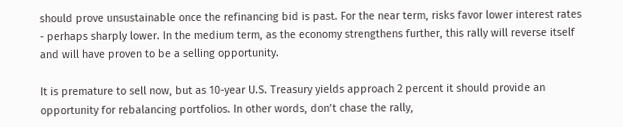should prove unsustainable once the refinancing bid is past. For the near term, risks favor lower interest rates - perhaps sharply lower. In the medium term, as the economy strengthens further, this rally will reverse itself and will have proven to be a selling opportunity.

It is premature to sell now, but as 10-year U.S. Treasury yields approach 2 percent it should provide an opportunity for rebalancing portfolios. In other words, don’t chase the rally,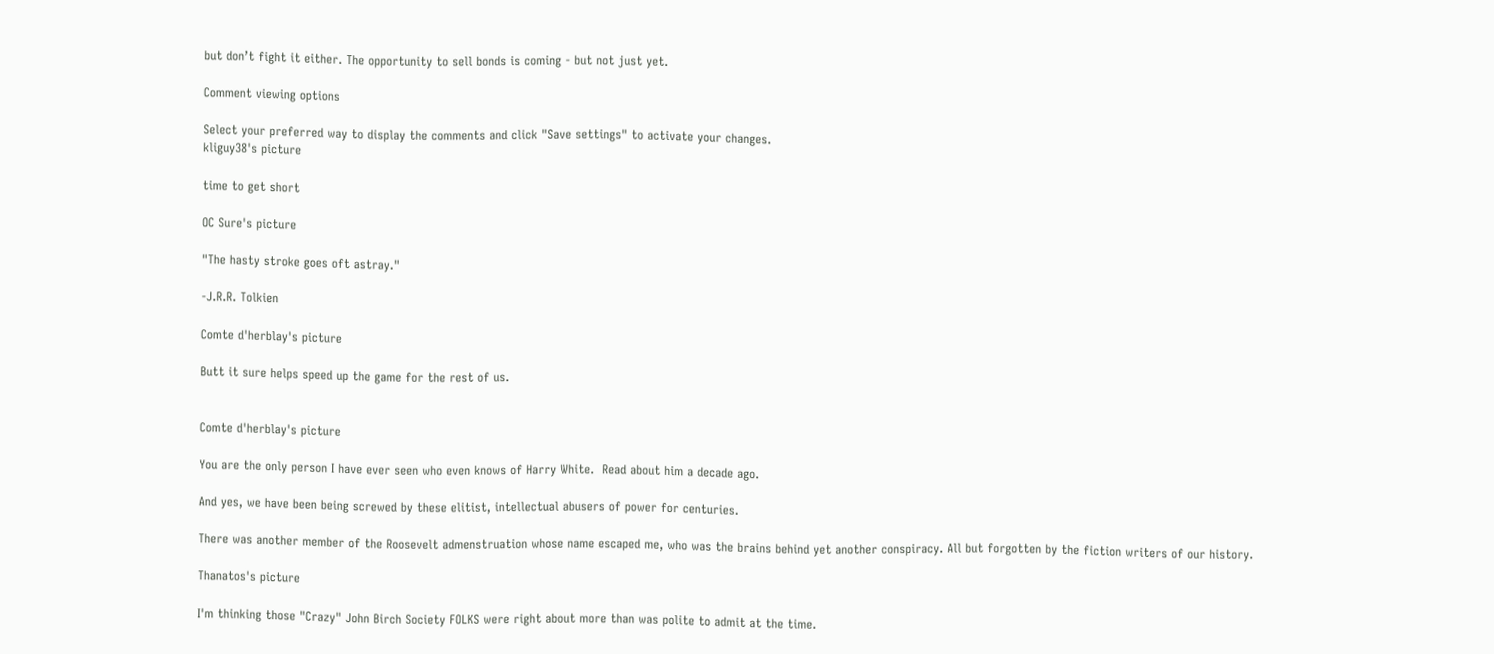but don’t fight it either. The opportunity to sell bonds is coming - but not just yet.

Comment viewing options

Select your preferred way to display the comments and click "Save settings" to activate your changes.
kliguy38's picture

time to get short

OC Sure's picture

"The hasty stroke goes oft astray."

-J.R.R. Tolkien

Comte d'herblay's picture

Butt it sure helps speed up the game for the rest of us.


Comte d'herblay's picture

You are the only person I have ever seen who even knows of Harry White.  Read about him a decade ago.

And yes, we have been being screwed by these elitist, intellectual abusers of power for centuries.

There was another member of the Roosevelt admenstruation whose name escaped me, who was the brains behind yet another conspiracy. All but forgotten by the fiction writers of our history.

Thanatos's picture

I'm thinking those "Crazy" John Birch Society FOLKS were right about more than was polite to admit at the time.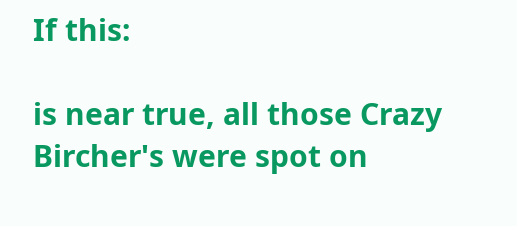If this:

is near true, all those Crazy Bircher's were spot on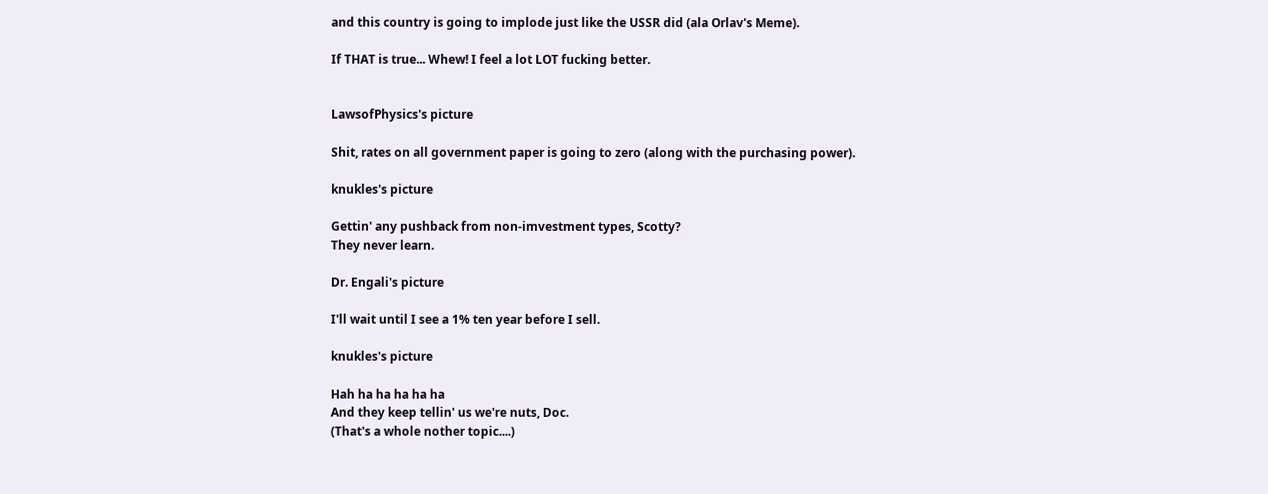and this country is going to implode just like the USSR did (ala Orlav's Meme).

If THAT is true... Whew! I feel a lot LOT fucking better.


LawsofPhysics's picture

Shit, rates on all government paper is going to zero (along with the purchasing power).

knukles's picture

Gettin' any pushback from non-imvestment types, Scotty?
They never learn.

Dr. Engali's picture

I'll wait until I see a 1% ten year before I sell.

knukles's picture

Hah ha ha ha ha ha
And they keep tellin' us we're nuts, Doc.
(That's a whole nother topic....)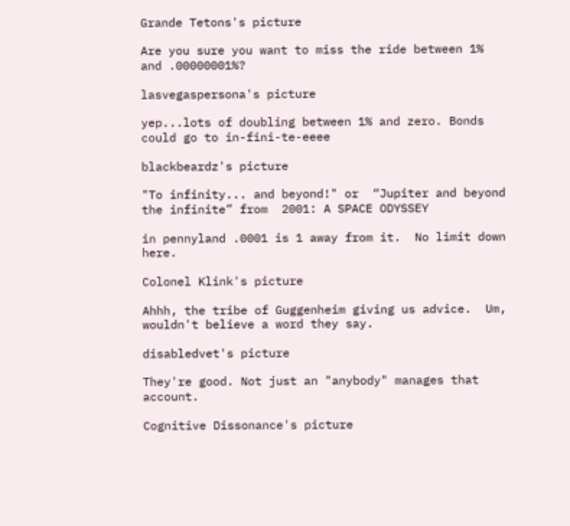Grande Tetons's picture

Are you sure you want to miss the ride between 1% and .00000001%?

lasvegaspersona's picture

yep...lots of doubling between 1% and zero. Bonds could go to in-fini-te-eeee

blackbeardz's picture

"To infinity... and beyond!" or  “Jupiter and beyond the infinite” from  2001: A SPACE ODYSSEY

in pennyland .0001 is 1 away from it.  No limit down here.

Colonel Klink's picture

Ahhh, the tribe of Guggenheim giving us advice.  Um, wouldn't believe a word they say.

disabledvet's picture

They're good. Not just an "anybody" manages that account.

Cognitive Dissonance's picture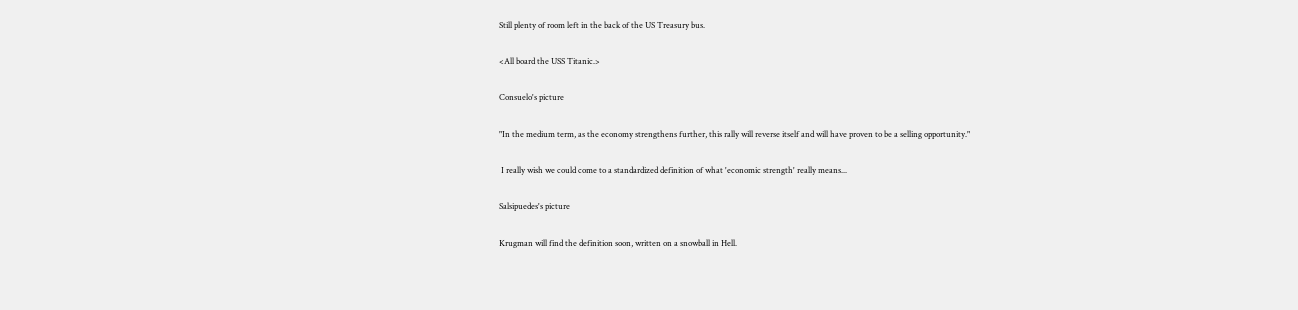Still plenty of room left in the back of the US Treasury bus.

<All board the USS Titanic.>

Consuelo's picture

"In the medium term, as the economy strengthens further, this rally will reverse itself and will have proven to be a selling opportunity."

 I really wish we could come to a standardized definition of what 'economic strength' really means...

Salsipuedes's picture

Krugman will find the definition soon, written on a snowball in Hell.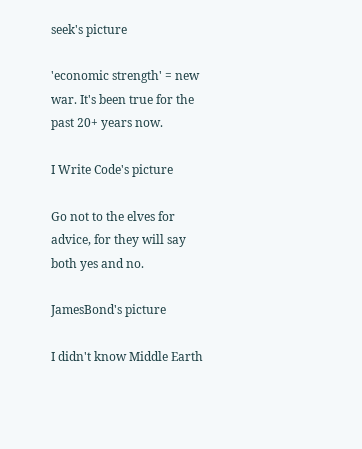seek's picture

'economic strength' = new war. It's been true for the past 20+ years now.

I Write Code's picture

Go not to the elves for advice, for they will say both yes and no.

JamesBond's picture

I didn't know Middle Earth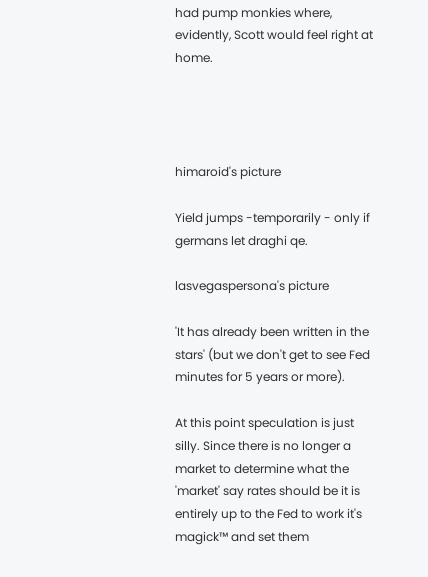had pump monkies where, evidently, Scott would feel right at home.




himaroid's picture

Yield jumps -temporarily - only if germans let draghi qe.

lasvegaspersona's picture

'It has already been written in the stars' (but we don't get to see Fed minutes for 5 years or more).

At this point speculation is just silly. Since there is no longer a market to determine what the 'market' say rates should be it is entirely up to the Fed to work it's magick™ and set them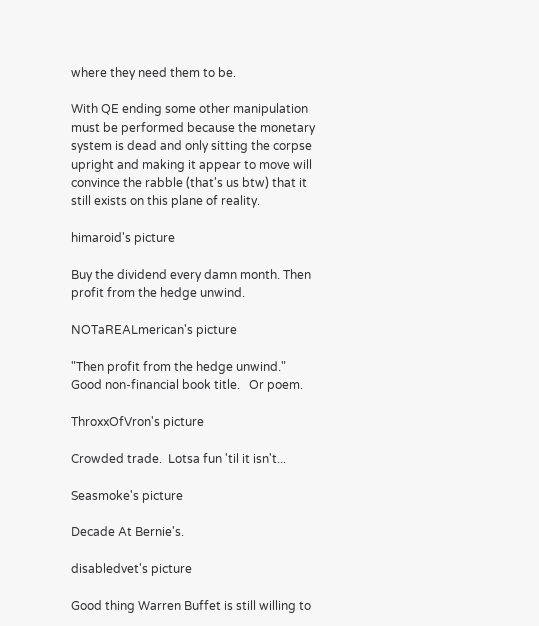where they need them to be.

With QE ending some other manipulation must be performed because the monetary system is dead and only sitting the corpse upright and making it appear to move will convince the rabble (that's us btw) that it still exists on this plane of reality.

himaroid's picture

Buy the dividend every damn month. Then profit from the hedge unwind.

NOTaREALmerican's picture

"Then profit from the hedge unwind."   Good non-financial book title.   Or poem.

ThroxxOfVron's picture

Crowded trade.  Lotsa fun 'til it isn't...

Seasmoke's picture

Decade At Bernie's.

disabledvet's picture

Good thing Warren Buffet is still willing to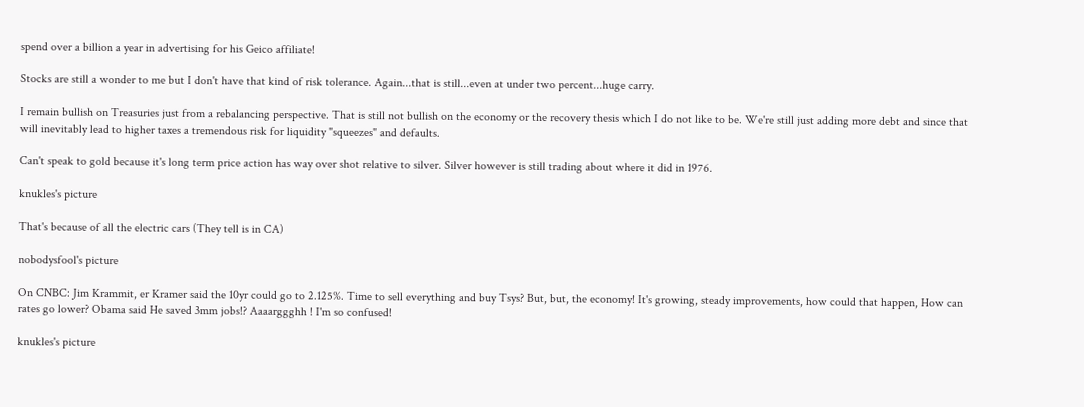spend over a billion a year in advertising for his Geico affiliate!

Stocks are still a wonder to me but I don't have that kind of risk tolerance. Again...that is still...even at under two percent...huge carry.

I remain bullish on Treasuries just from a rebalancing perspective. That is still not bullish on the economy or the recovery thesis which I do not like to be. We're still just adding more debt and since that will inevitably lead to higher taxes a tremendous risk for liquidity "squeezes" and defaults.

Can't speak to gold because it's long term price action has way over shot relative to silver. Silver however is still trading about where it did in 1976.

knukles's picture

That's because of all the electric cars (They tell is in CA)

nobodysfool's picture

On CNBC: Jim Krammit, er Kramer said the 10yr could go to 2.125%. Time to sell everything and buy Tsys? But, but, the economy! It's growing, steady improvements, how could that happen, How can rates go lower? Obama said He saved 3mm jobs!? Aaaarggghh ! I'm so confused!

knukles's picture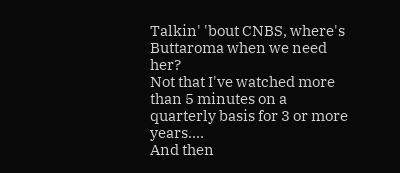Talkin' 'bout CNBS, where's Buttaroma when we need her?
Not that I've watched more than 5 minutes on a quarterly basis for 3 or more years....
And then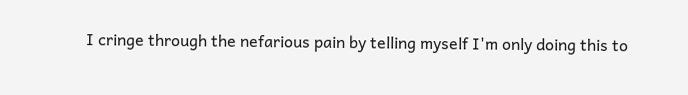I cringe through the nefarious pain by telling myself I'm only doing this to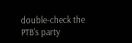double-check the PTB's party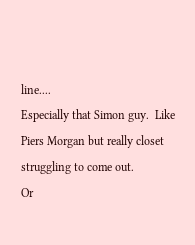line....
Especially that Simon guy.  Like Piers Morgan but really closet struggling to come out.
Or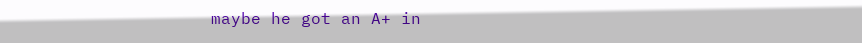maybe he got an A+ in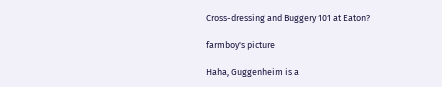Cross-dressing and Buggery 101 at Eaton?

farmboy's picture

Haha, Guggenheim is a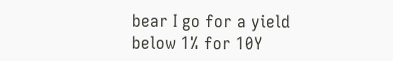bear I go for a yield below 1% for 10Y